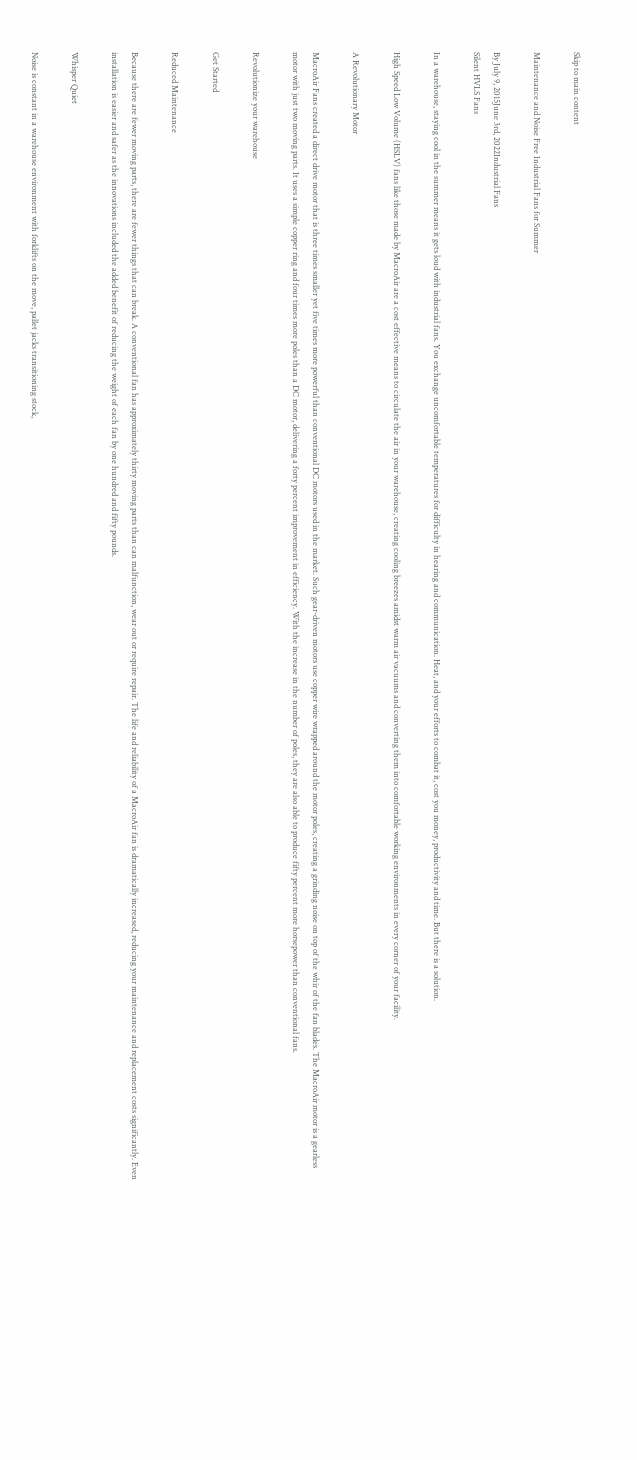Skip to main content

Maintenance and Noise Free Industrial Fans for Summer

By July 9, 2015June 3rd, 2022Industrial Fans
Silent HVLS Fans

In a warehouse, staying cool in the summer means it gets loud with industrial fans. You exchange uncomfortable temperatures for difficulty in hearing and communication. Heat, and your efforts to combat it, cost you money, productivity and time. But there is a solution.

High Speed Low Volume (HSLV) fans like those made by MacroAir are a cost effective means to circulate the air in your warehouse, creating cooling breezes amidst warm air vacuums and converting them into comfortable working environments in every corner of your facility.

A Revolutionary Motor

MacroAir Fans created a direct drive motor that is three times smaller yet five times more powerful than conventional DC motors used in the market. Such gear-driven motors use copper wire wrapped around the motor poles, creating a grinding noise on top of the whir of the fan blades. The MacroAir motor is a gearless motor with just two moving parts. It uses a simple copper ring and four times more poles than a DC motor, delivering a forty percent improvement in efficiency. With the increase in the number of poles, they are also able to produce fifty percent more horsepower than conventional fans.

Revolutionize your warehouse

Get Started

Reduced Maintenance

Because there are fewer moving parts, there are fewer things that can break. A conventional fan has approximately thirty moving parts than can malfunction, wear out or require repair. The life and reliability of a MacroAir fan is dramatically increased, reducing your maintenance and replacement costs significantly. Even installation is easier and safer as the innovations included the added benefit of reducing the weight of each fan by one hundred and fifty pounds.

Whisper Quiet

Noise is constant in a warehouse environment with forklifts on the move, pallet jacks transitioning stock,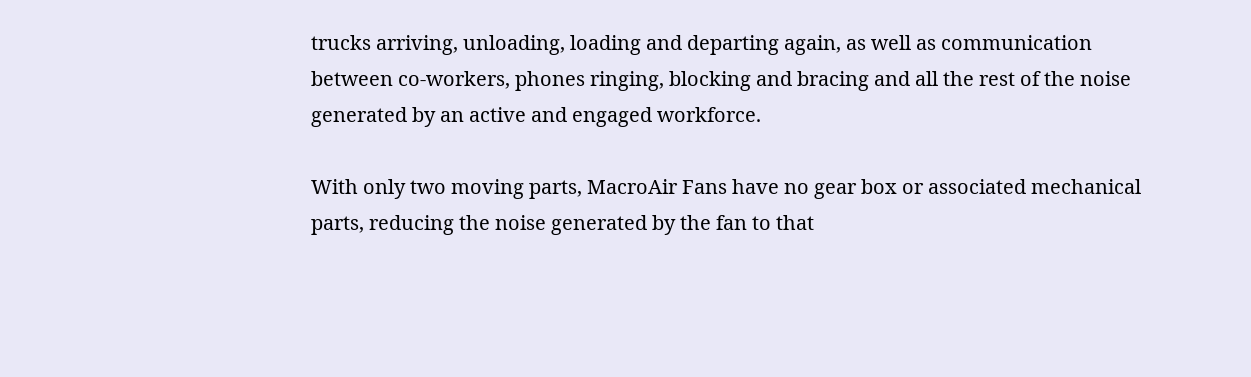trucks arriving, unloading, loading and departing again, as well as communication between co-workers, phones ringing, blocking and bracing and all the rest of the noise generated by an active and engaged workforce.

With only two moving parts, MacroAir Fans have no gear box or associated mechanical parts, reducing the noise generated by the fan to that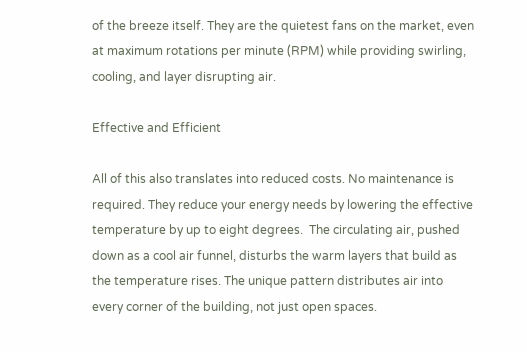of the breeze itself. They are the quietest fans on the market, even at maximum rotations per minute (RPM) while providing swirling, cooling, and layer disrupting air.

Effective and Efficient

All of this also translates into reduced costs. No maintenance is required. They reduce your energy needs by lowering the effective temperature by up to eight degrees.  The circulating air, pushed down as a cool air funnel, disturbs the warm layers that build as the temperature rises. The unique pattern distributes air into every corner of the building, not just open spaces.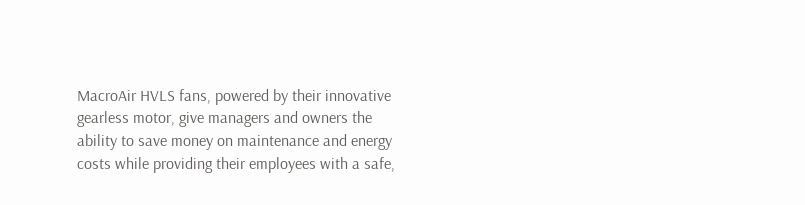MacroAir HVLS fans, powered by their innovative gearless motor, give managers and owners the ability to save money on maintenance and energy costs while providing their employees with a safe,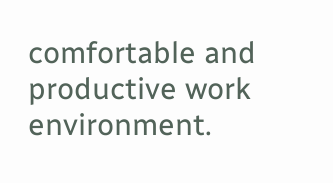comfortable and productive work environment.